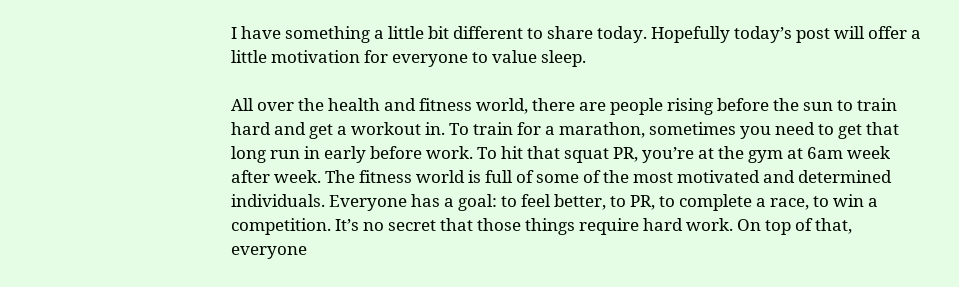I have something a little bit different to share today. Hopefully today’s post will offer a little motivation for everyone to value sleep.

All over the health and fitness world, there are people rising before the sun to train hard and get a workout in. To train for a marathon, sometimes you need to get that long run in early before work. To hit that squat PR, you’re at the gym at 6am week after week. The fitness world is full of some of the most motivated and determined individuals. Everyone has a goal: to feel better, to PR, to complete a race, to win a competition. It’s no secret that those things require hard work. On top of that, everyone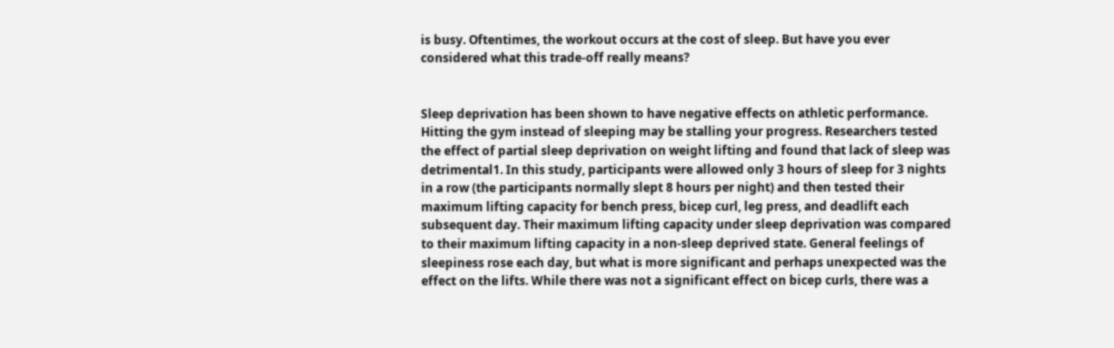is busy. Oftentimes, the workout occurs at the cost of sleep. But have you ever considered what this trade-off really means?


Sleep deprivation has been shown to have negative effects on athletic performance. Hitting the gym instead of sleeping may be stalling your progress. Researchers tested the effect of partial sleep deprivation on weight lifting and found that lack of sleep was detrimental1. In this study, participants were allowed only 3 hours of sleep for 3 nights in a row (the participants normally slept 8 hours per night) and then tested their maximum lifting capacity for bench press, bicep curl, leg press, and deadlift each subsequent day. Their maximum lifting capacity under sleep deprivation was compared to their maximum lifting capacity in a non-sleep deprived state. General feelings of sleepiness rose each day, but what is more significant and perhaps unexpected was the effect on the lifts. While there was not a significant effect on bicep curls, there was a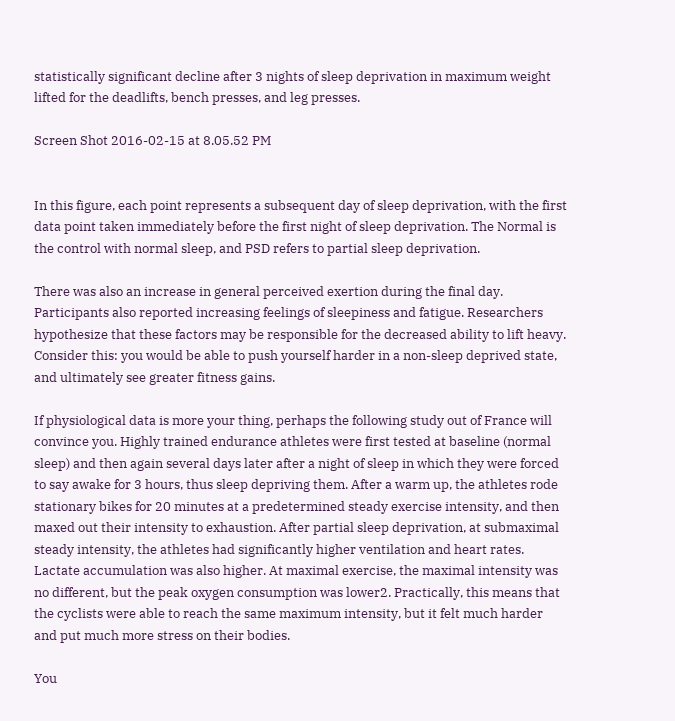statistically significant decline after 3 nights of sleep deprivation in maximum weight lifted for the deadlifts, bench presses, and leg presses.

Screen Shot 2016-02-15 at 8.05.52 PM


In this figure, each point represents a subsequent day of sleep deprivation, with the first data point taken immediately before the first night of sleep deprivation. The Normal is the control with normal sleep, and PSD refers to partial sleep deprivation.

There was also an increase in general perceived exertion during the final day. Participants also reported increasing feelings of sleepiness and fatigue. Researchers hypothesize that these factors may be responsible for the decreased ability to lift heavy. Consider this: you would be able to push yourself harder in a non-sleep deprived state, and ultimately see greater fitness gains.

If physiological data is more your thing, perhaps the following study out of France will convince you. Highly trained endurance athletes were first tested at baseline (normal sleep) and then again several days later after a night of sleep in which they were forced to say awake for 3 hours, thus sleep depriving them. After a warm up, the athletes rode stationary bikes for 20 minutes at a predetermined steady exercise intensity, and then maxed out their intensity to exhaustion. After partial sleep deprivation, at submaximal steady intensity, the athletes had significantly higher ventilation and heart rates. Lactate accumulation was also higher. At maximal exercise, the maximal intensity was no different, but the peak oxygen consumption was lower2. Practically, this means that the cyclists were able to reach the same maximum intensity, but it felt much harder and put much more stress on their bodies.

You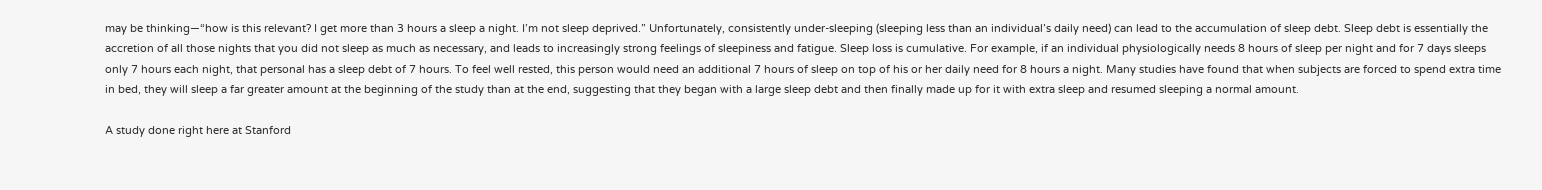may be thinking—“how is this relevant? I get more than 3 hours a sleep a night. I’m not sleep deprived.” Unfortunately, consistently under-sleeping (sleeping less than an individual’s daily need) can lead to the accumulation of sleep debt. Sleep debt is essentially the accretion of all those nights that you did not sleep as much as necessary, and leads to increasingly strong feelings of sleepiness and fatigue. Sleep loss is cumulative. For example, if an individual physiologically needs 8 hours of sleep per night and for 7 days sleeps only 7 hours each night, that personal has a sleep debt of 7 hours. To feel well rested, this person would need an additional 7 hours of sleep on top of his or her daily need for 8 hours a night. Many studies have found that when subjects are forced to spend extra time in bed, they will sleep a far greater amount at the beginning of the study than at the end, suggesting that they began with a large sleep debt and then finally made up for it with extra sleep and resumed sleeping a normal amount.

A study done right here at Stanford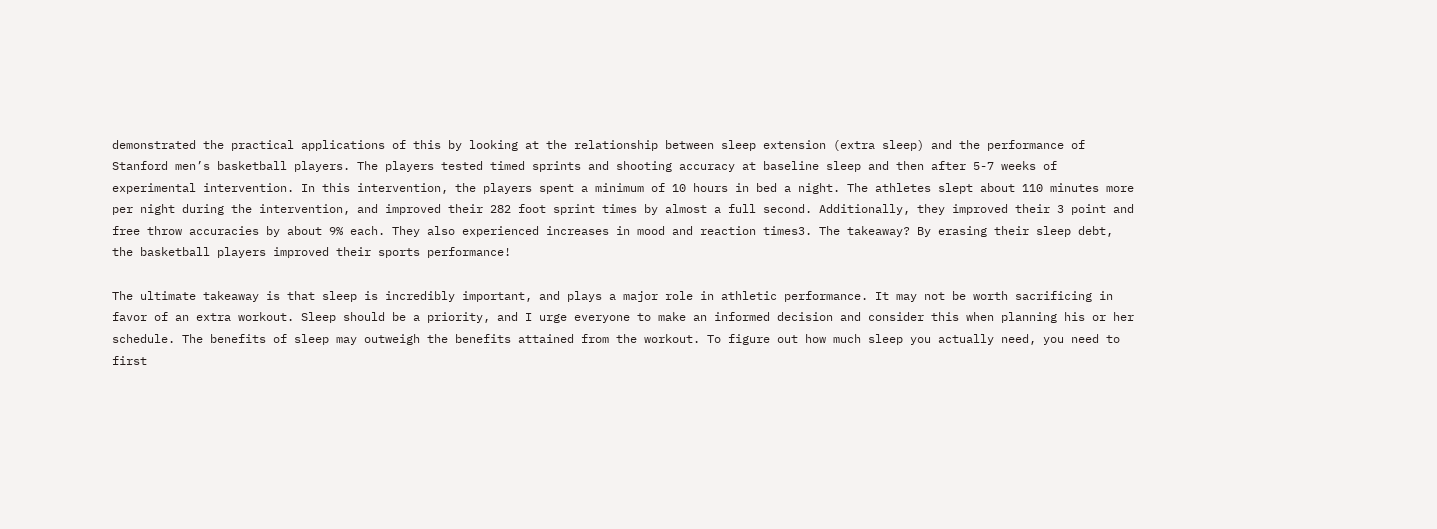demonstrated the practical applications of this by looking at the relationship between sleep extension (extra sleep) and the performance of Stanford men’s basketball players. The players tested timed sprints and shooting accuracy at baseline sleep and then after 5-7 weeks of experimental intervention. In this intervention, the players spent a minimum of 10 hours in bed a night. The athletes slept about 110 minutes more per night during the intervention, and improved their 282 foot sprint times by almost a full second. Additionally, they improved their 3 point and free throw accuracies by about 9% each. They also experienced increases in mood and reaction times3. The takeaway? By erasing their sleep debt, the basketball players improved their sports performance!

The ultimate takeaway is that sleep is incredibly important, and plays a major role in athletic performance. It may not be worth sacrificing in favor of an extra workout. Sleep should be a priority, and I urge everyone to make an informed decision and consider this when planning his or her schedule. The benefits of sleep may outweigh the benefits attained from the workout. To figure out how much sleep you actually need, you need to first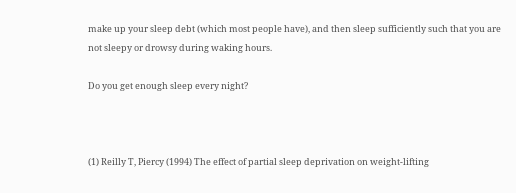make up your sleep debt (which most people have), and then sleep sufficiently such that you are not sleepy or drowsy during waking hours.

Do you get enough sleep every night?



(1) Reilly T, Piercy (1994) The effect of partial sleep deprivation on weight-lifting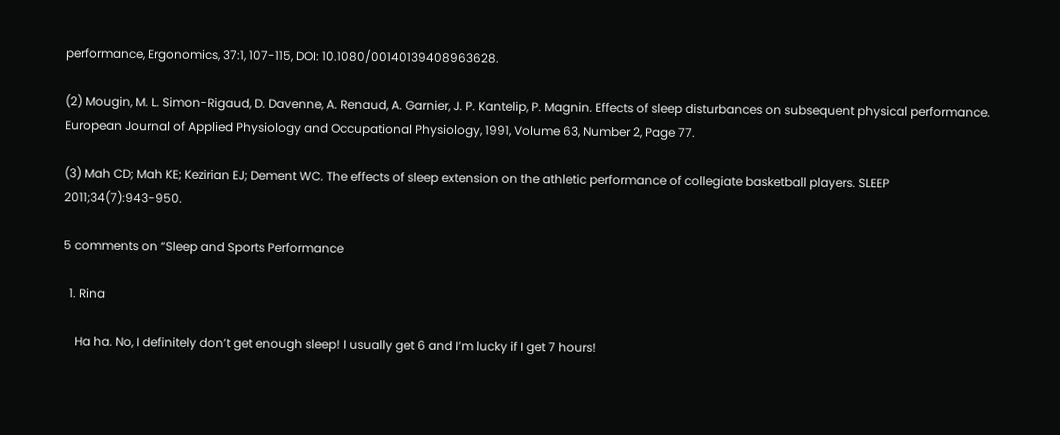performance, Ergonomics, 37:1, 107-115, DOI: 10.1080/00140139408963628.

(2) Mougin, M. L. Simon-Rigaud, D. Davenne, A. Renaud, A. Garnier, J. P. Kantelip, P. Magnin. Effects of sleep disturbances on subsequent physical performance. European Journal of Applied Physiology and Occupational Physiology, 1991, Volume 63, Number 2, Page 77.

(3) Mah CD; Mah KE; Kezirian EJ; Dement WC. The effects of sleep extension on the athletic performance of collegiate basketball players. SLEEP 2011;34(7):943-950.

5 comments on “Sleep and Sports Performance

  1. Rina

    Ha ha. No, I definitely don’t get enough sleep! I usually get 6 and I’m lucky if I get 7 hours!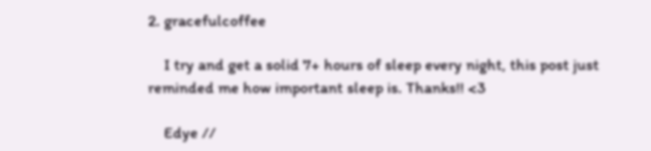2. gracefulcoffee

    I try and get a solid 7+ hours of sleep every night, this post just reminded me how important sleep is. Thanks!! <3

    Edye //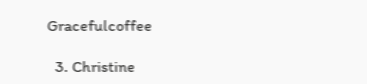Gracefulcoffee

  3. Christine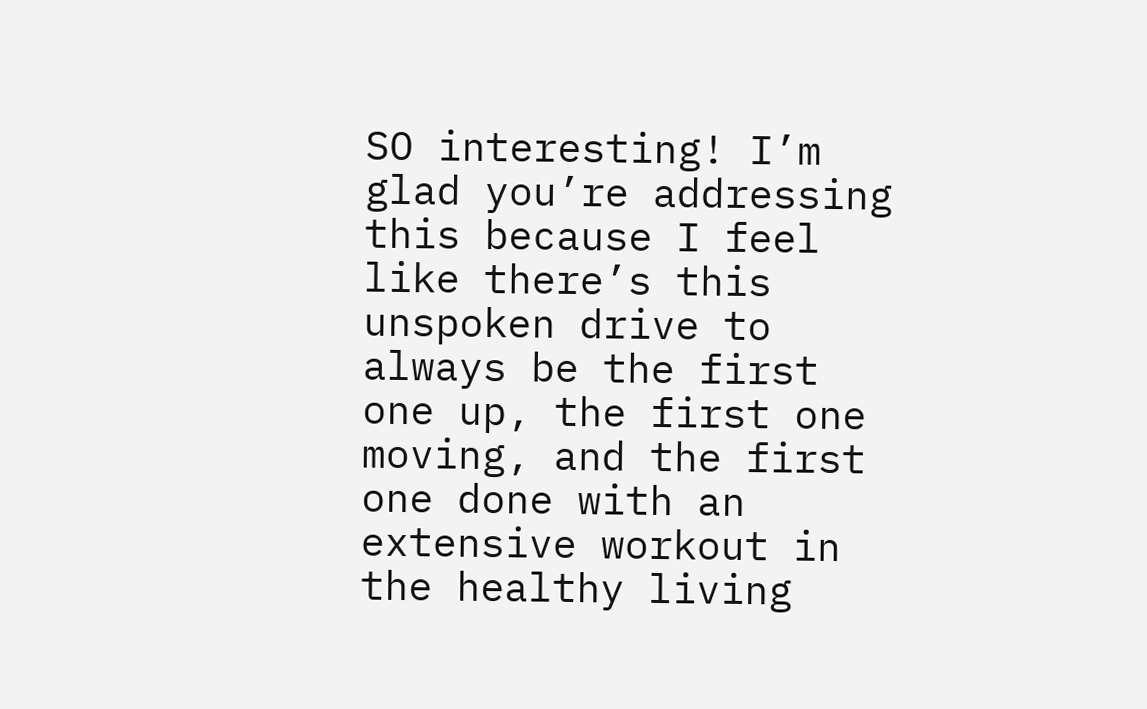SO interesting! I’m glad you’re addressing this because I feel like there’s this unspoken drive to always be the first one up, the first one moving, and the first one done with an extensive workout in the healthy living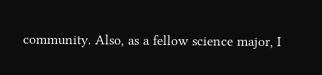community. Also, as a fellow science major, I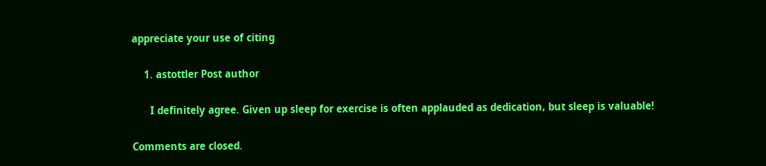appreciate your use of citing

    1. astottler Post author

      I definitely agree. Given up sleep for exercise is often applauded as dedication, but sleep is valuable!

Comments are closed.